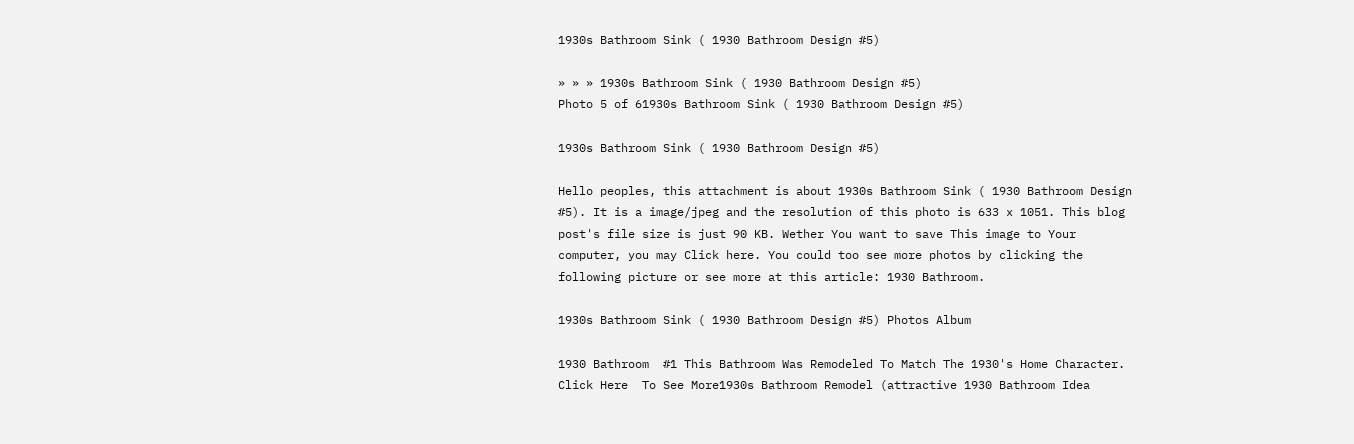1930s Bathroom Sink ( 1930 Bathroom Design #5)

» » » 1930s Bathroom Sink ( 1930 Bathroom Design #5)
Photo 5 of 61930s Bathroom Sink ( 1930 Bathroom Design #5)

1930s Bathroom Sink ( 1930 Bathroom Design #5)

Hello peoples, this attachment is about 1930s Bathroom Sink ( 1930 Bathroom Design #5). It is a image/jpeg and the resolution of this photo is 633 x 1051. This blog post's file size is just 90 KB. Wether You want to save This image to Your computer, you may Click here. You could too see more photos by clicking the following picture or see more at this article: 1930 Bathroom.

1930s Bathroom Sink ( 1930 Bathroom Design #5) Photos Album

1930 Bathroom  #1 This Bathroom Was Remodeled To Match The 1930's Home Character. Click Here  To See More1930s Bathroom Remodel (attractive 1930 Bathroom Idea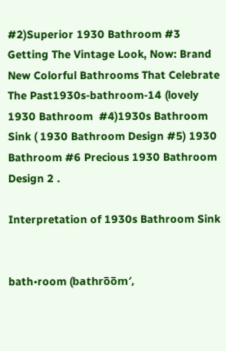#2)Superior 1930 Bathroom #3 Getting The Vintage Look, Now: Brand New Colorful Bathrooms That Celebrate  The Past1930s-bathroom-14 (lovely 1930 Bathroom  #4)1930s Bathroom Sink ( 1930 Bathroom Design #5) 1930 Bathroom #6 Precious 1930 Bathroom Design 2 .

Interpretation of 1930s Bathroom Sink


bath•room (bathro̅o̅m′,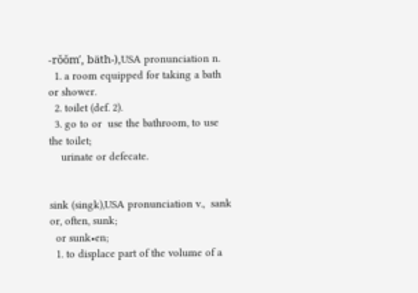-rŏŏm′, bäth-),USA pronunciation n.
  1. a room equipped for taking a bath or shower.
  2. toilet (def. 2).
  3. go to or  use the bathroom, to use the toilet;
    urinate or defecate.


sink (singk),USA pronunciation v.,  sank  or, often, sunk;
  or sunk•en;
  1. to displace part of the volume of a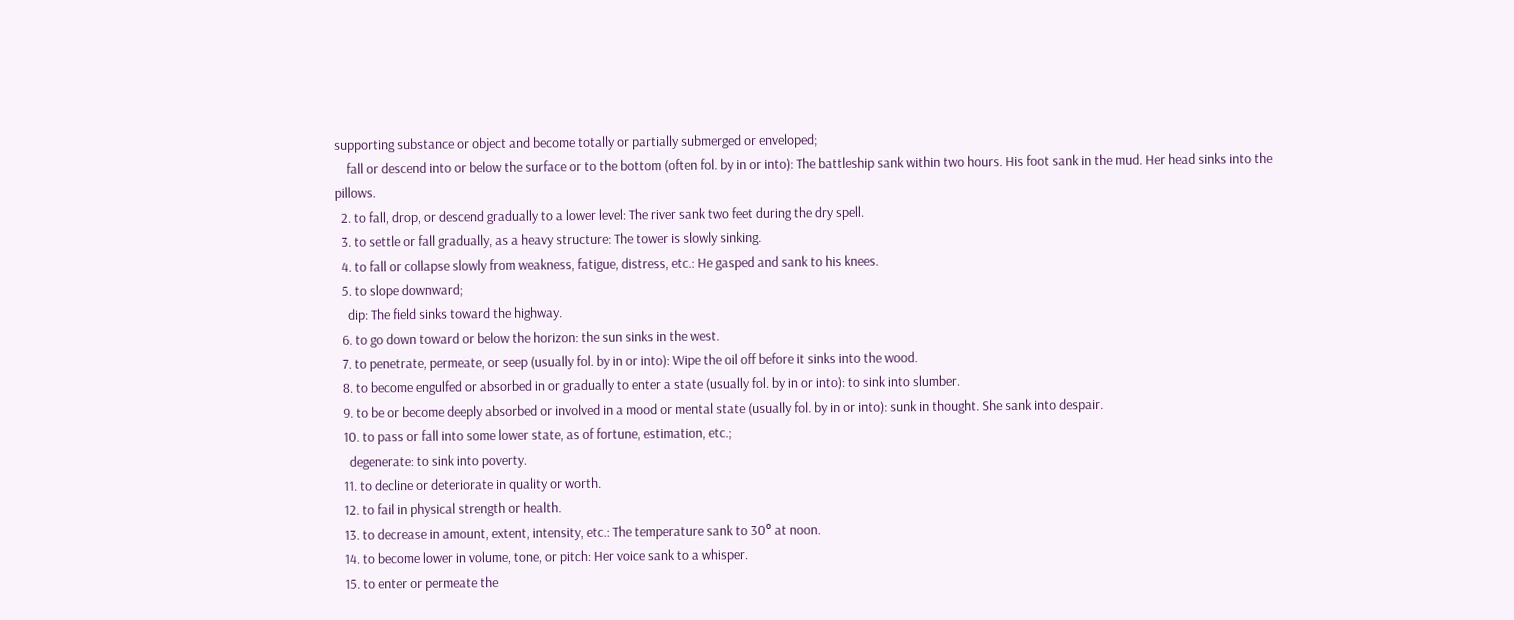supporting substance or object and become totally or partially submerged or enveloped;
    fall or descend into or below the surface or to the bottom (often fol. by in or into): The battleship sank within two hours. His foot sank in the mud. Her head sinks into the pillows.
  2. to fall, drop, or descend gradually to a lower level: The river sank two feet during the dry spell.
  3. to settle or fall gradually, as a heavy structure: The tower is slowly sinking.
  4. to fall or collapse slowly from weakness, fatigue, distress, etc.: He gasped and sank to his knees.
  5. to slope downward;
    dip: The field sinks toward the highway.
  6. to go down toward or below the horizon: the sun sinks in the west.
  7. to penetrate, permeate, or seep (usually fol. by in or into): Wipe the oil off before it sinks into the wood.
  8. to become engulfed or absorbed in or gradually to enter a state (usually fol. by in or into): to sink into slumber.
  9. to be or become deeply absorbed or involved in a mood or mental state (usually fol. by in or into): sunk in thought. She sank into despair.
  10. to pass or fall into some lower state, as of fortune, estimation, etc.;
    degenerate: to sink into poverty.
  11. to decline or deteriorate in quality or worth.
  12. to fail in physical strength or health.
  13. to decrease in amount, extent, intensity, etc.: The temperature sank to 30° at noon.
  14. to become lower in volume, tone, or pitch: Her voice sank to a whisper.
  15. to enter or permeate the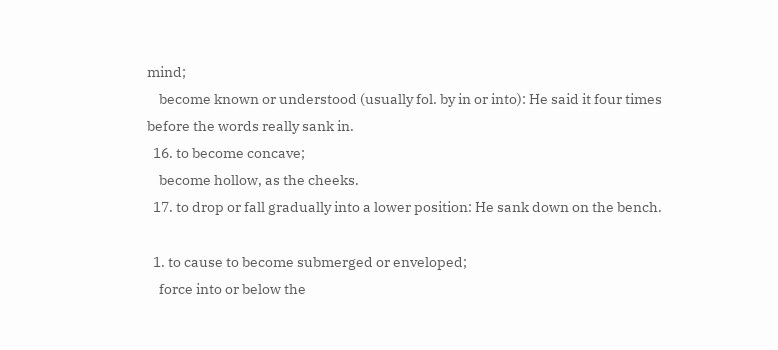mind;
    become known or understood (usually fol. by in or into): He said it four times before the words really sank in.
  16. to become concave;
    become hollow, as the cheeks.
  17. to drop or fall gradually into a lower position: He sank down on the bench.

  1. to cause to become submerged or enveloped;
    force into or below the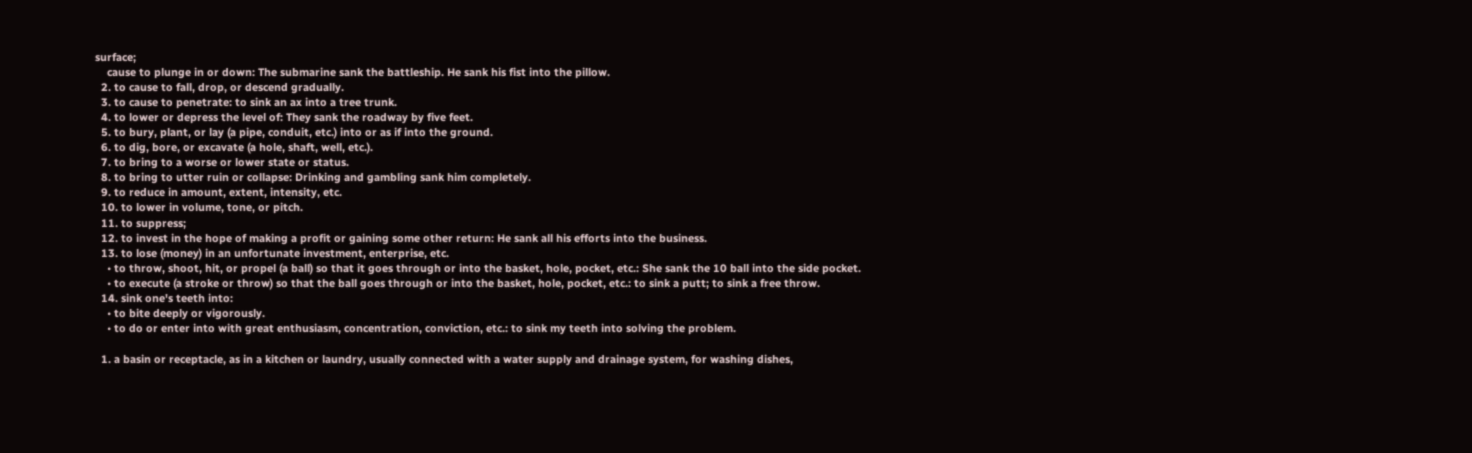surface;
    cause to plunge in or down: The submarine sank the battleship. He sank his fist into the pillow.
  2. to cause to fall, drop, or descend gradually.
  3. to cause to penetrate: to sink an ax into a tree trunk.
  4. to lower or depress the level of: They sank the roadway by five feet.
  5. to bury, plant, or lay (a pipe, conduit, etc.) into or as if into the ground.
  6. to dig, bore, or excavate (a hole, shaft, well, etc.).
  7. to bring to a worse or lower state or status.
  8. to bring to utter ruin or collapse: Drinking and gambling sank him completely.
  9. to reduce in amount, extent, intensity, etc.
  10. to lower in volume, tone, or pitch.
  11. to suppress;
  12. to invest in the hope of making a profit or gaining some other return: He sank all his efforts into the business.
  13. to lose (money) in an unfortunate investment, enterprise, etc.
    • to throw, shoot, hit, or propel (a ball) so that it goes through or into the basket, hole, pocket, etc.: She sank the 10 ball into the side pocket.
    • to execute (a stroke or throw) so that the ball goes through or into the basket, hole, pocket, etc.: to sink a putt; to sink a free throw.
  14. sink one's teeth into:
    • to bite deeply or vigorously.
    • to do or enter into with great enthusiasm, concentration, conviction, etc.: to sink my teeth into solving the problem.

  1. a basin or receptacle, as in a kitchen or laundry, usually connected with a water supply and drainage system, for washing dishes,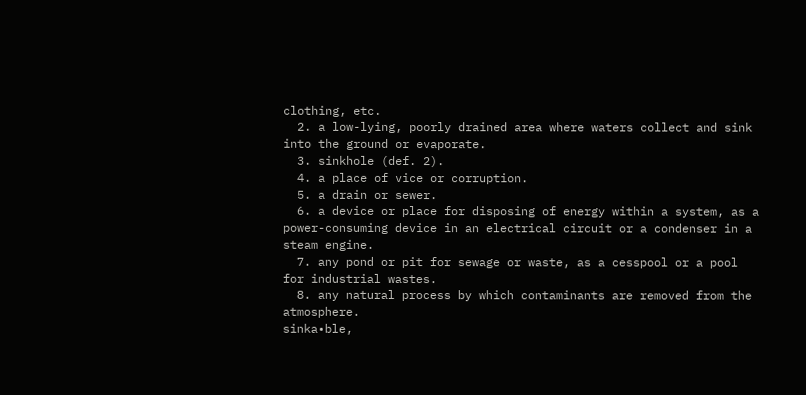clothing, etc.
  2. a low-lying, poorly drained area where waters collect and sink into the ground or evaporate.
  3. sinkhole (def. 2).
  4. a place of vice or corruption.
  5. a drain or sewer.
  6. a device or place for disposing of energy within a system, as a power-consuming device in an electrical circuit or a condenser in a steam engine.
  7. any pond or pit for sewage or waste, as a cesspool or a pool for industrial wastes.
  8. any natural process by which contaminants are removed from the atmosphere.
sinka•ble,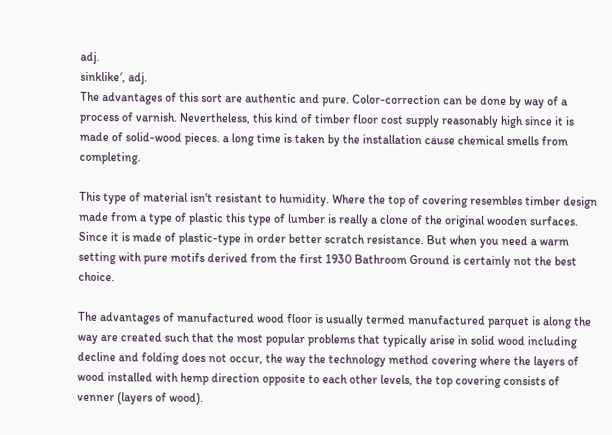adj.
sinklike′, adj.
The advantages of this sort are authentic and pure. Color-correction can be done by way of a process of varnish. Nevertheless, this kind of timber floor cost supply reasonably high since it is made of solid-wood pieces. a long time is taken by the installation cause chemical smells from completing.

This type of material isn't resistant to humidity. Where the top of covering resembles timber design made from a type of plastic this type of lumber is really a clone of the original wooden surfaces. Since it is made of plastic-type in order better scratch resistance. But when you need a warm setting with pure motifs derived from the first 1930 Bathroom Ground is certainly not the best choice.

The advantages of manufactured wood floor is usually termed manufactured parquet is along the way are created such that the most popular problems that typically arise in solid wood including decline and folding does not occur, the way the technology method covering where the layers of wood installed with hemp direction opposite to each other levels, the top covering consists of venner (layers of wood).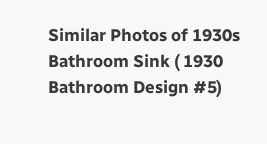Similar Photos of 1930s Bathroom Sink ( 1930 Bathroom Design #5)